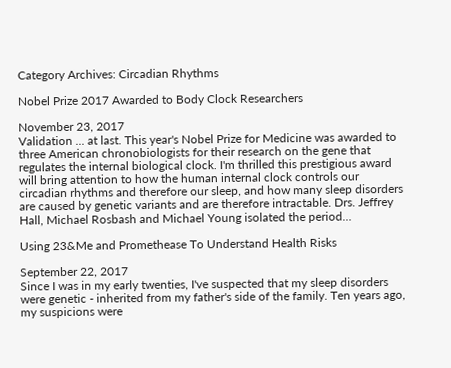Category Archives: Circadian Rhythms

Nobel Prize 2017 Awarded to Body Clock Researchers

November 23, 2017
Validation ... at last. This year's Nobel Prize for Medicine was awarded to three American chronobiologists for their research on the gene that regulates the internal biological clock. I'm thrilled this prestigious award will bring attention to how the human internal clock controls our circadian rhythms and therefore our sleep, and how many sleep disorders are caused by genetic variants and are therefore intractable. Drs. Jeffrey Hall, Michael Rosbash and Michael Young isolated the period…

Using 23&Me and Promethease To Understand Health Risks

September 22, 2017
Since I was in my early twenties, I've suspected that my sleep disorders were genetic - inherited from my father's side of the family. Ten years ago, my suspicions were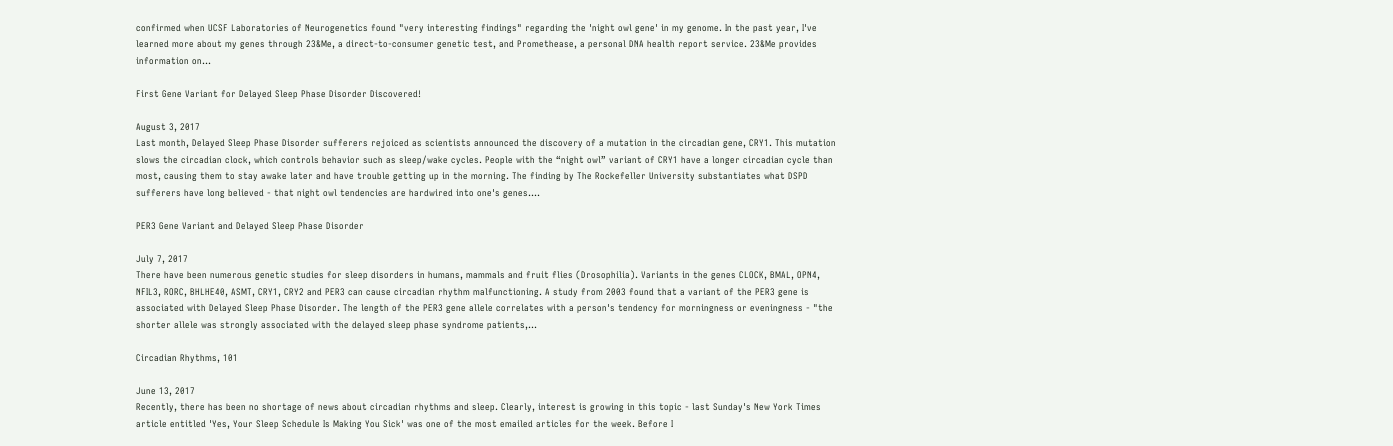confirmed when UCSF Laboratories of Neurogenetics found "very interesting findings" regarding the 'night owl gene' in my genome. In the past year, I've learned more about my genes through 23&Me, a direct-to-consumer genetic test, and Promethease, a personal DNA health report service. 23&Me provides information on…

First Gene Variant for Delayed Sleep Phase Disorder Discovered!

August 3, 2017
Last month, Delayed Sleep Phase Disorder sufferers rejoiced as scientists announced the discovery of a mutation in the circadian gene, CRY1. This mutation slows the circadian clock, which controls behavior such as sleep/wake cycles. People with the “night owl” variant of CRY1 have a longer circadian cycle than most, causing them to stay awake later and have trouble getting up in the morning. The finding by The Rockefeller University substantiates what DSPD sufferers have long believed - that night owl tendencies are hardwired into one's genes.…

PER3 Gene Variant and Delayed Sleep Phase Disorder

July 7, 2017
There have been numerous genetic studies for sleep disorders in humans, mammals and fruit flies (Drosophilia). Variants in the genes CLOCK, BMAL, OPN4, NFIL3, RORC, BHLHE40, ASMT, CRY1, CRY2 and PER3 can cause circadian rhythm malfunctioning. A study from 2003 found that a variant of the PER3 gene is associated with Delayed Sleep Phase Disorder. The length of the PER3 gene allele correlates with a person's tendency for morningness or eveningness - "the shorter allele was strongly associated with the delayed sleep phase syndrome patients,…

Circadian Rhythms, 101

June 13, 2017
Recently, there has been no shortage of news about circadian rhythms and sleep. Clearly, interest is growing in this topic - last Sunday's New York Times article entitled 'Yes, Your Sleep Schedule Is Making You Sick' was one of the most emailed articles for the week. Before I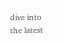dive into the latest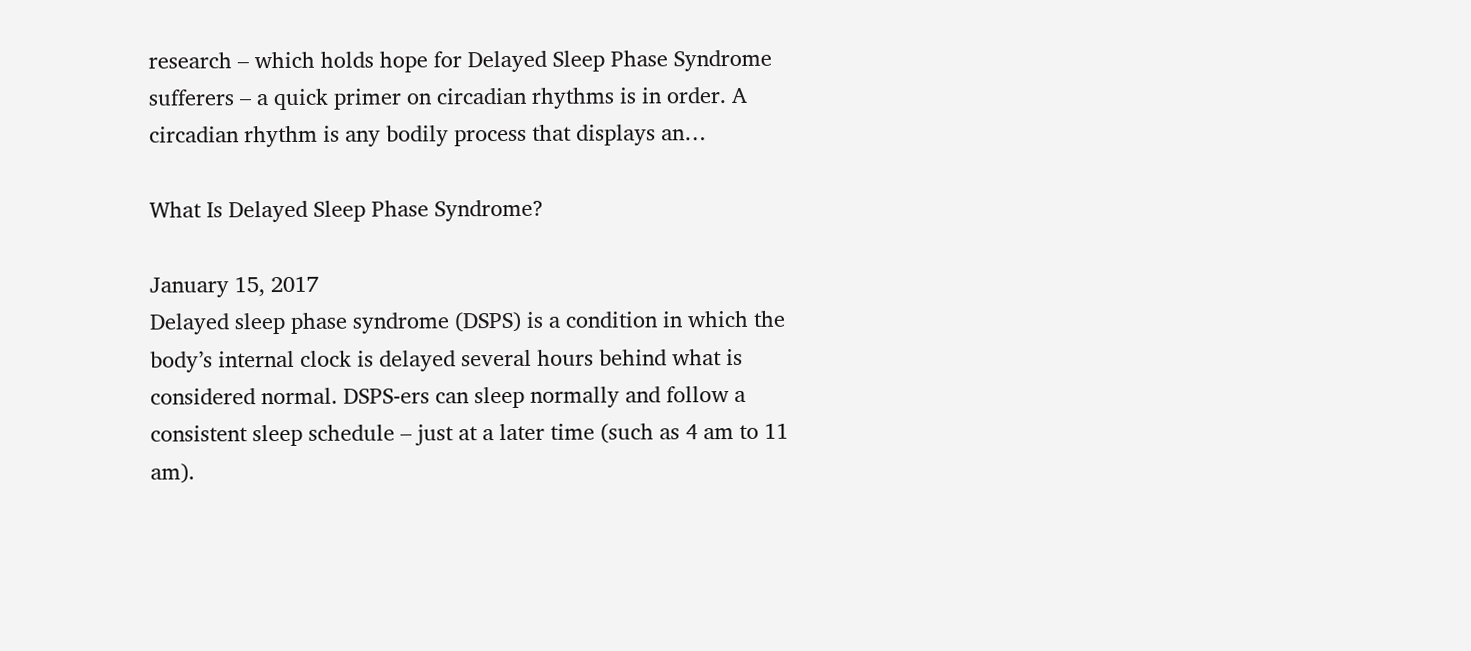research – which holds hope for Delayed Sleep Phase Syndrome sufferers – a quick primer on circadian rhythms is in order. A circadian rhythm is any bodily process that displays an…

What Is Delayed Sleep Phase Syndrome?

January 15, 2017
Delayed sleep phase syndrome (DSPS) is a condition in which the body’s internal clock is delayed several hours behind what is considered normal. DSPS-ers can sleep normally and follow a consistent sleep schedule – just at a later time (such as 4 am to 11 am).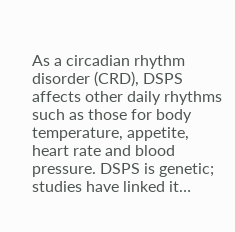As a circadian rhythm disorder (CRD), DSPS affects other daily rhythms such as those for body temperature, appetite, heart rate and blood pressure. DSPS is genetic; studies have linked it…